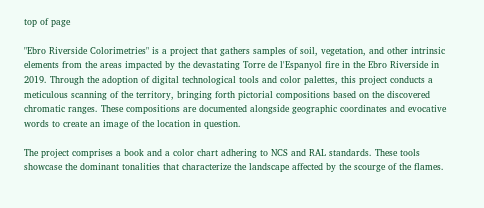top of page

"Ebro Riverside Colorimetries" is a project that gathers samples of soil, vegetation, and other intrinsic elements from the areas impacted by the devastating Torre de l'Espanyol fire in the Ebro Riverside in 2019. Through the adoption of digital technological tools and color palettes, this project conducts a meticulous scanning of the territory, bringing forth pictorial compositions based on the discovered chromatic ranges. These compositions are documented alongside geographic coordinates and evocative words to create an image of the location in question.

The project comprises a book and a color chart adhering to NCS and RAL standards. These tools showcase the dominant tonalities that characterize the landscape affected by the scourge of the flames.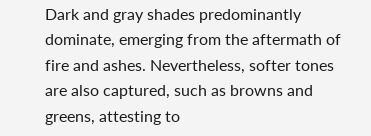Dark and gray shades predominantly dominate, emerging from the aftermath of fire and ashes. Nevertheless, softer tones are also captured, such as browns and greens, attesting to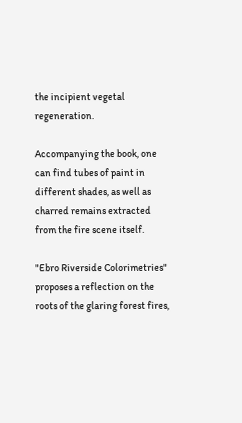the incipient vegetal regeneration.

Accompanying the book, one can find tubes of paint in different shades, as well as charred remains extracted from the fire scene itself.

"Ebro Riverside Colorimetries" proposes a reflection on the roots of the glaring forest fires,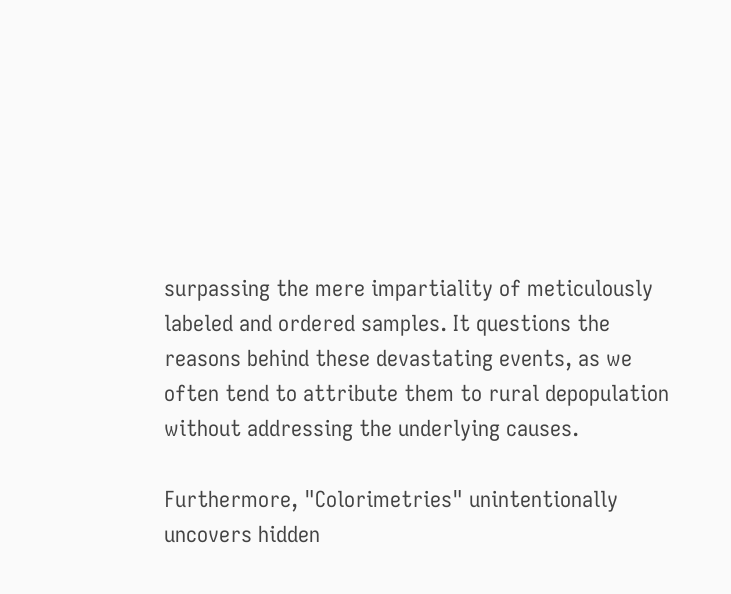surpassing the mere impartiality of meticulously labeled and ordered samples. It questions the reasons behind these devastating events, as we often tend to attribute them to rural depopulation without addressing the underlying causes.

Furthermore, "Colorimetries" unintentionally uncovers hidden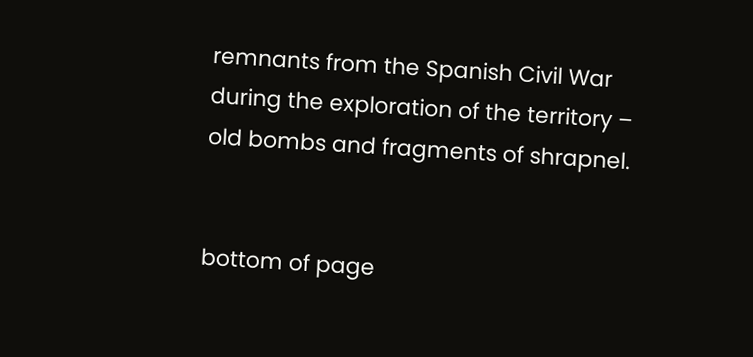remnants from the Spanish Civil War during the exploration of the territory – old bombs and fragments of shrapnel.


bottom of page